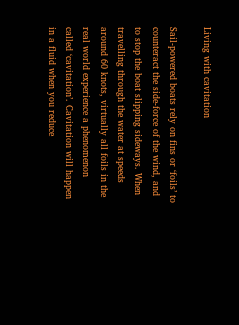Living with cavitation

Sail-powered boats rely on fins or ‘foils’ to counteract the side-force of the wind, and to stop the boat slipping sideways. When travelling through the water at speeds around 60 knots, virtually all foils in the real world experience a phenomenon called ‘cavitation’. Cavitation will happen in a fluid when you reduce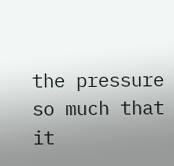the pressure so much that it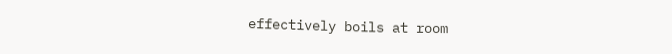effectively boils at room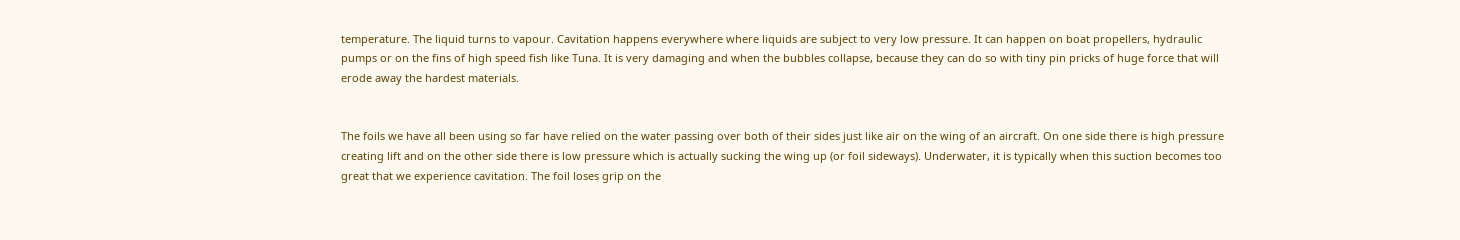temperature. The liquid turns to vapour. Cavitation happens everywhere where liquids are subject to very low pressure. It can happen on boat propellers, hydraulic pumps or on the fins of high speed fish like Tuna. It is very damaging and when the bubbles collapse, because they can do so with tiny pin pricks of huge force that will erode away the hardest materials.


The foils we have all been using so far have relied on the water passing over both of their sides just like air on the wing of an aircraft. On one side there is high pressure creating lift and on the other side there is low pressure which is actually sucking the wing up (or foil sideways). Underwater, it is typically when this suction becomes too great that we experience cavitation. The foil loses grip on the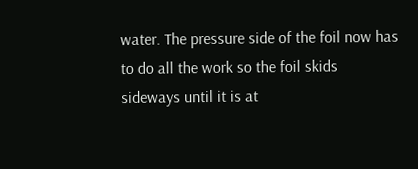water. The pressure side of the foil now has to do all the work so the foil skids sideways until it is at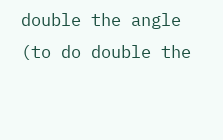double the angle (to do double the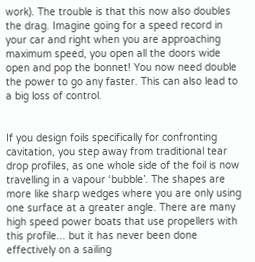work). The trouble is that this now also doubles the drag. Imagine going for a speed record in your car and right when you are approaching maximum speed, you open all the doors wide open and pop the bonnet! You now need double the power to go any faster. This can also lead to a big loss of control.


If you design foils specifically for confronting cavitation, you step away from traditional tear drop profiles, as one whole side of the foil is now travelling in a vapour ‘bubble’. The shapes are more like sharp wedges where you are only using one surface at a greater angle. There are many high speed power boats that use propellers with this profile... but it has never been done effectively on a sailing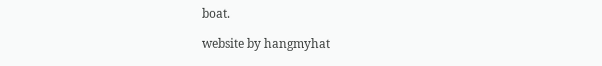boat.

website by hangmyhat